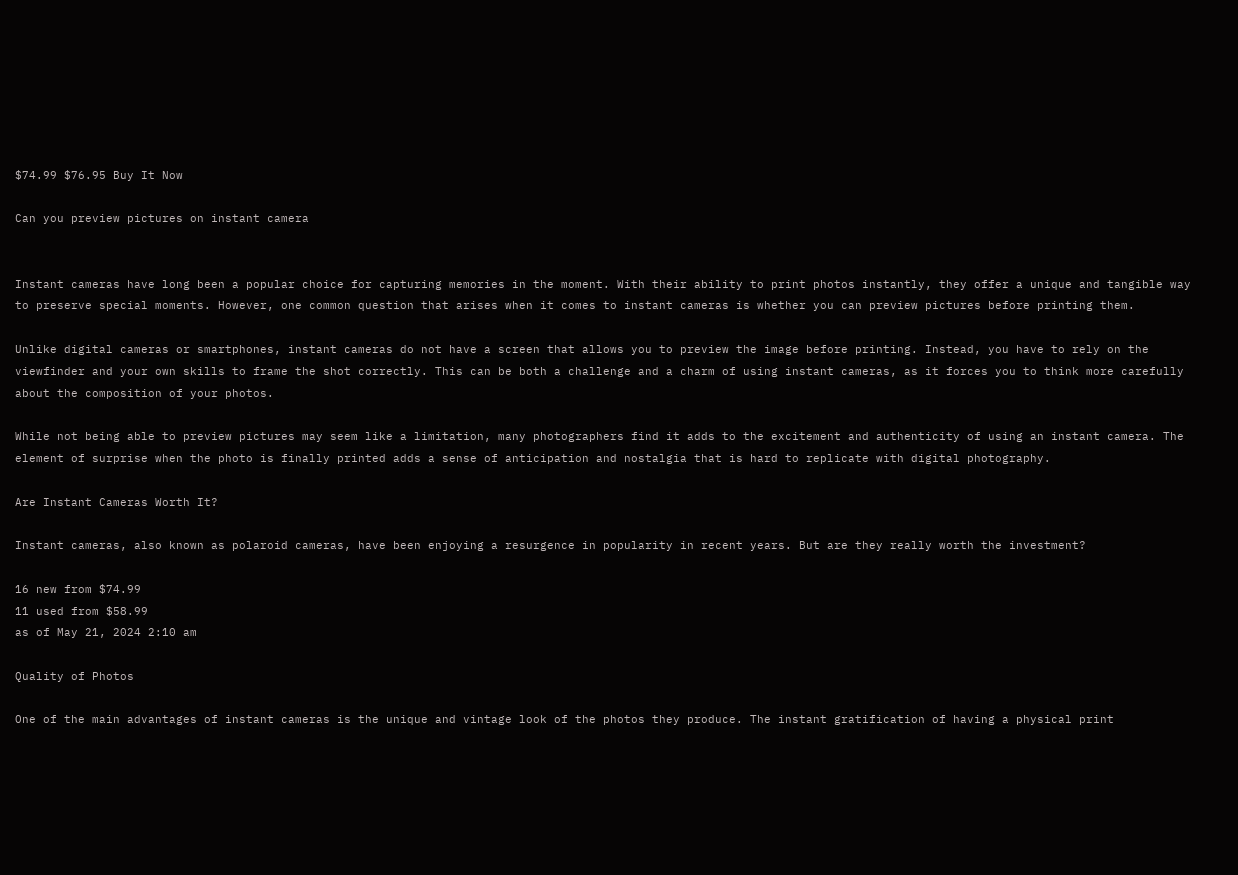$74.99 $76.95 Buy It Now

Can you preview pictures on instant camera


Instant cameras have long been a popular choice for capturing memories in the moment. With their ability to print photos instantly, they offer a unique and tangible way to preserve special moments. However, one common question that arises when it comes to instant cameras is whether you can preview pictures before printing them.

Unlike digital cameras or smartphones, instant cameras do not have a screen that allows you to preview the image before printing. Instead, you have to rely on the viewfinder and your own skills to frame the shot correctly. This can be both a challenge and a charm of using instant cameras, as it forces you to think more carefully about the composition of your photos.

While not being able to preview pictures may seem like a limitation, many photographers find it adds to the excitement and authenticity of using an instant camera. The element of surprise when the photo is finally printed adds a sense of anticipation and nostalgia that is hard to replicate with digital photography.

Are Instant Cameras Worth It?

Instant cameras, also known as polaroid cameras, have been enjoying a resurgence in popularity in recent years. But are they really worth the investment?

16 new from $74.99
11 used from $58.99
as of May 21, 2024 2:10 am

Quality of Photos

One of the main advantages of instant cameras is the unique and vintage look of the photos they produce. The instant gratification of having a physical print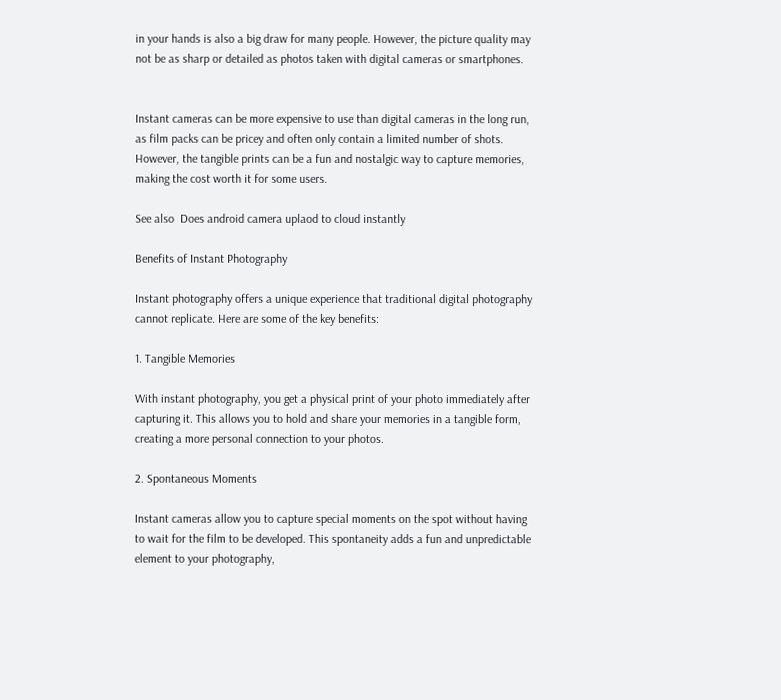in your hands is also a big draw for many people. However, the picture quality may not be as sharp or detailed as photos taken with digital cameras or smartphones.


Instant cameras can be more expensive to use than digital cameras in the long run, as film packs can be pricey and often only contain a limited number of shots. However, the tangible prints can be a fun and nostalgic way to capture memories, making the cost worth it for some users.

See also  Does android camera uplaod to cloud instantly

Benefits of Instant Photography

Instant photography offers a unique experience that traditional digital photography cannot replicate. Here are some of the key benefits:

1. Tangible Memories

With instant photography, you get a physical print of your photo immediately after capturing it. This allows you to hold and share your memories in a tangible form, creating a more personal connection to your photos.

2. Spontaneous Moments

Instant cameras allow you to capture special moments on the spot without having to wait for the film to be developed. This spontaneity adds a fun and unpredictable element to your photography,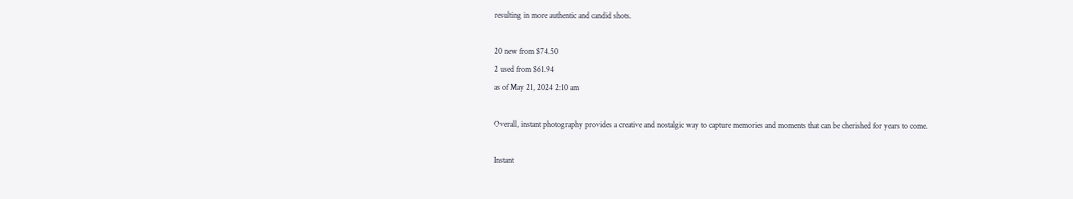resulting in more authentic and candid shots.

20 new from $74.50
2 used from $61.94
as of May 21, 2024 2:10 am

Overall, instant photography provides a creative and nostalgic way to capture memories and moments that can be cherished for years to come.

Instant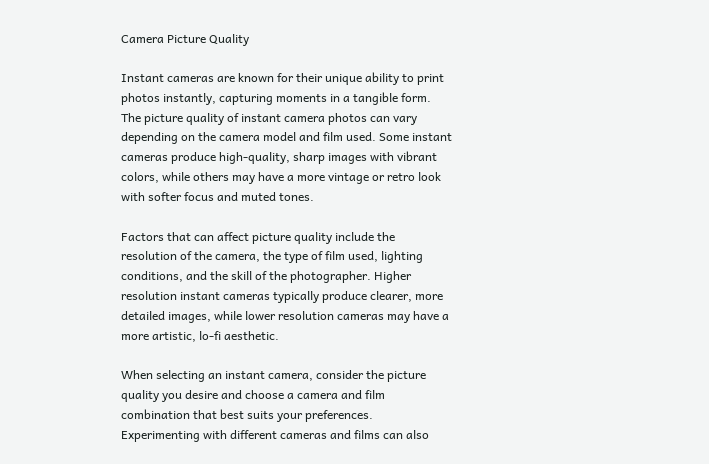Camera Picture Quality

Instant cameras are known for their unique ability to print photos instantly, capturing moments in a tangible form. The picture quality of instant camera photos can vary depending on the camera model and film used. Some instant cameras produce high-quality, sharp images with vibrant colors, while others may have a more vintage or retro look with softer focus and muted tones.

Factors that can affect picture quality include the resolution of the camera, the type of film used, lighting conditions, and the skill of the photographer. Higher resolution instant cameras typically produce clearer, more detailed images, while lower resolution cameras may have a more artistic, lo-fi aesthetic.

When selecting an instant camera, consider the picture quality you desire and choose a camera and film combination that best suits your preferences. Experimenting with different cameras and films can also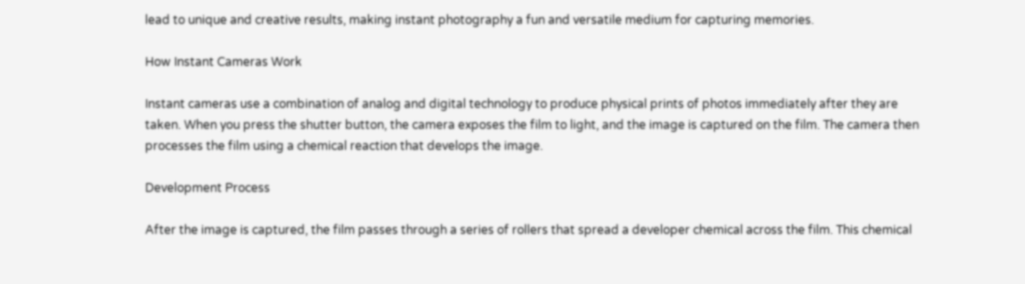lead to unique and creative results, making instant photography a fun and versatile medium for capturing memories.

How Instant Cameras Work

Instant cameras use a combination of analog and digital technology to produce physical prints of photos immediately after they are taken. When you press the shutter button, the camera exposes the film to light, and the image is captured on the film. The camera then processes the film using a chemical reaction that develops the image.

Development Process

After the image is captured, the film passes through a series of rollers that spread a developer chemical across the film. This chemical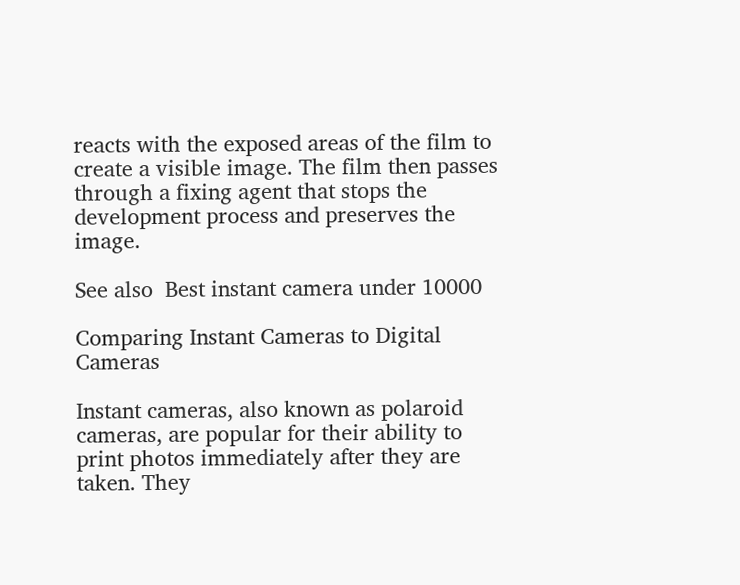reacts with the exposed areas of the film to create a visible image. The film then passes through a fixing agent that stops the development process and preserves the image.

See also  Best instant camera under 10000

Comparing Instant Cameras to Digital Cameras

Instant cameras, also known as polaroid cameras, are popular for their ability to print photos immediately after they are taken. They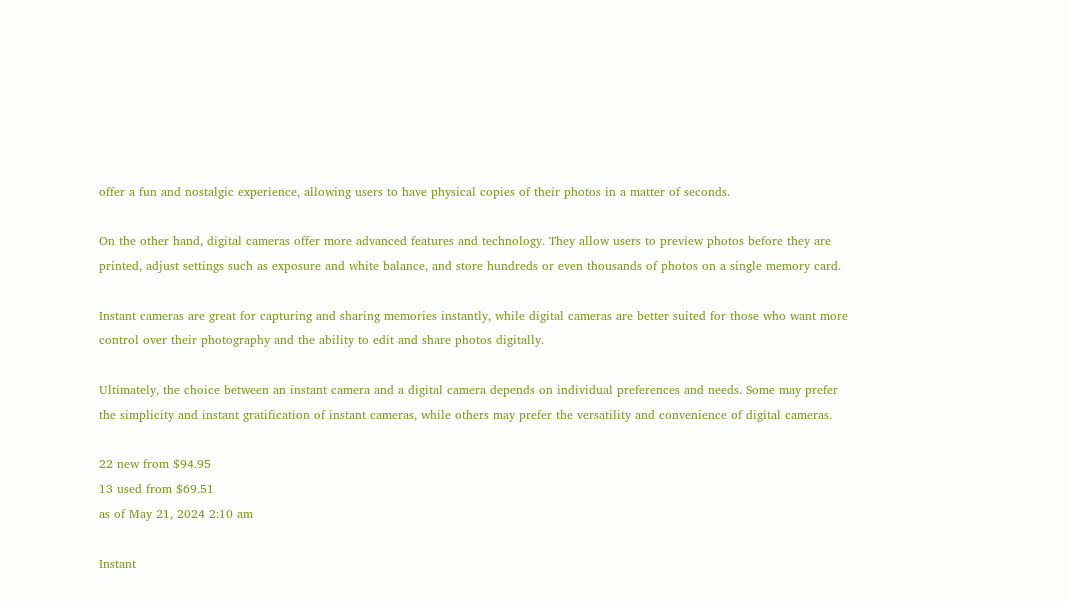offer a fun and nostalgic experience, allowing users to have physical copies of their photos in a matter of seconds.

On the other hand, digital cameras offer more advanced features and technology. They allow users to preview photos before they are printed, adjust settings such as exposure and white balance, and store hundreds or even thousands of photos on a single memory card.

Instant cameras are great for capturing and sharing memories instantly, while digital cameras are better suited for those who want more control over their photography and the ability to edit and share photos digitally.

Ultimately, the choice between an instant camera and a digital camera depends on individual preferences and needs. Some may prefer the simplicity and instant gratification of instant cameras, while others may prefer the versatility and convenience of digital cameras.

22 new from $94.95
13 used from $69.51
as of May 21, 2024 2:10 am

Instant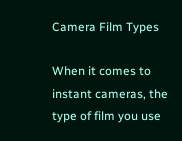Camera Film Types

When it comes to instant cameras, the type of film you use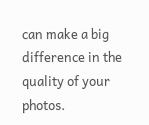can make a big difference in the quality of your photos.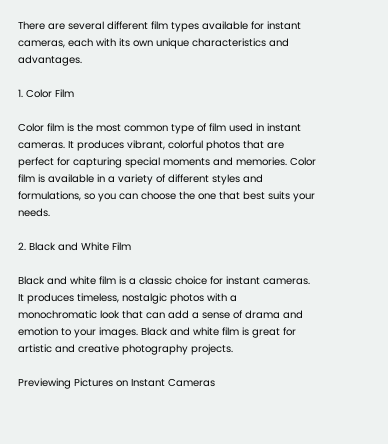There are several different film types available for instant cameras, each with its own unique characteristics and advantages.

1. Color Film

Color film is the most common type of film used in instant cameras. It produces vibrant, colorful photos that are perfect for capturing special moments and memories. Color film is available in a variety of different styles and formulations, so you can choose the one that best suits your needs.

2. Black and White Film

Black and white film is a classic choice for instant cameras. It produces timeless, nostalgic photos with a monochromatic look that can add a sense of drama and emotion to your images. Black and white film is great for artistic and creative photography projects.

Previewing Pictures on Instant Cameras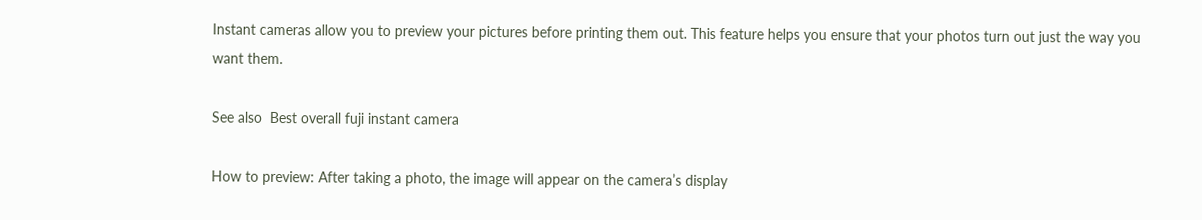Instant cameras allow you to preview your pictures before printing them out. This feature helps you ensure that your photos turn out just the way you want them.

See also  Best overall fuji instant camera

How to preview: After taking a photo, the image will appear on the camera’s display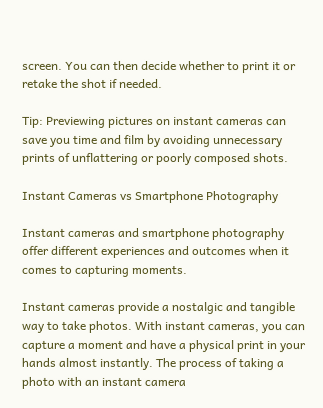screen. You can then decide whether to print it or retake the shot if needed.

Tip: Previewing pictures on instant cameras can save you time and film by avoiding unnecessary prints of unflattering or poorly composed shots.

Instant Cameras vs Smartphone Photography

Instant cameras and smartphone photography offer different experiences and outcomes when it comes to capturing moments.

Instant cameras provide a nostalgic and tangible way to take photos. With instant cameras, you can capture a moment and have a physical print in your hands almost instantly. The process of taking a photo with an instant camera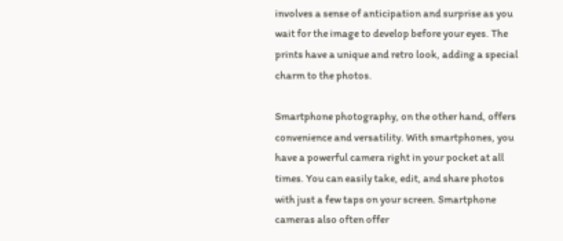involves a sense of anticipation and surprise as you wait for the image to develop before your eyes. The prints have a unique and retro look, adding a special charm to the photos.

Smartphone photography, on the other hand, offers convenience and versatility. With smartphones, you have a powerful camera right in your pocket at all times. You can easily take, edit, and share photos with just a few taps on your screen. Smartphone cameras also often offer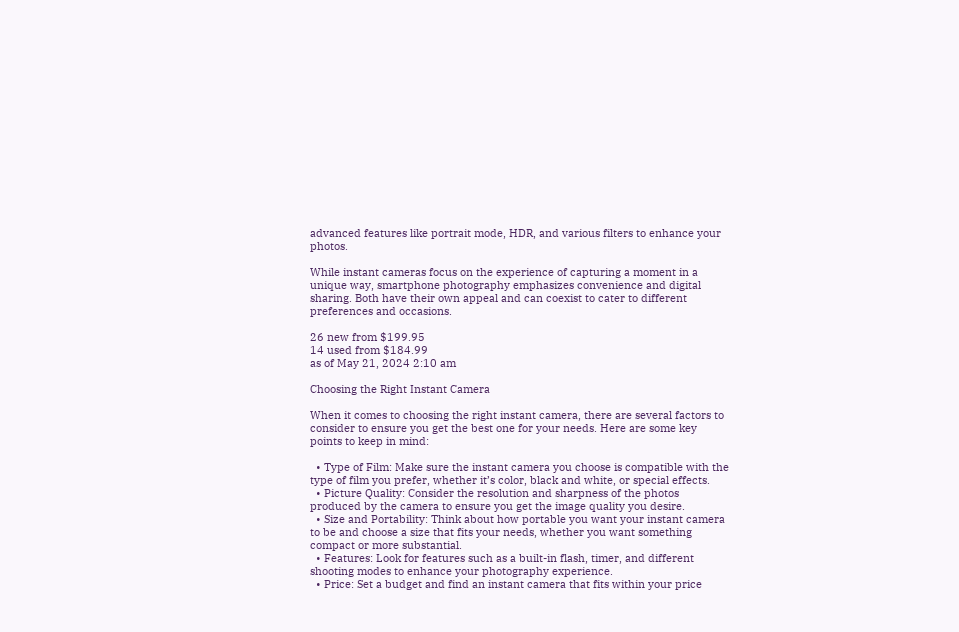advanced features like portrait mode, HDR, and various filters to enhance your photos.

While instant cameras focus on the experience of capturing a moment in a unique way, smartphone photography emphasizes convenience and digital sharing. Both have their own appeal and can coexist to cater to different preferences and occasions.

26 new from $199.95
14 used from $184.99
as of May 21, 2024 2:10 am

Choosing the Right Instant Camera

When it comes to choosing the right instant camera, there are several factors to consider to ensure you get the best one for your needs. Here are some key points to keep in mind:

  • Type of Film: Make sure the instant camera you choose is compatible with the type of film you prefer, whether it’s color, black and white, or special effects.
  • Picture Quality: Consider the resolution and sharpness of the photos produced by the camera to ensure you get the image quality you desire.
  • Size and Portability: Think about how portable you want your instant camera to be and choose a size that fits your needs, whether you want something compact or more substantial.
  • Features: Look for features such as a built-in flash, timer, and different shooting modes to enhance your photography experience.
  • Price: Set a budget and find an instant camera that fits within your price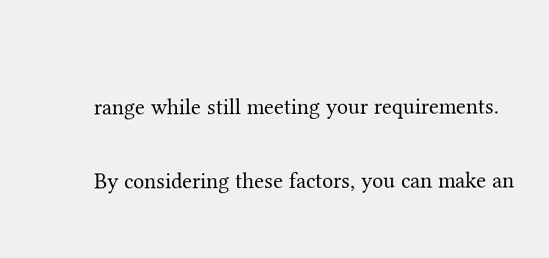range while still meeting your requirements.

By considering these factors, you can make an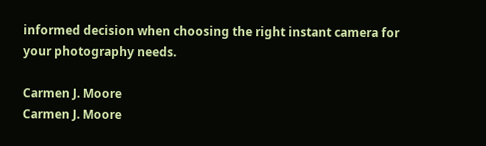informed decision when choosing the right instant camera for your photography needs.

Carmen J. Moore
Carmen J. Moore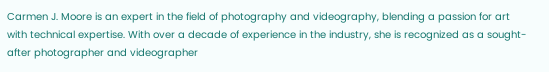Carmen J. Moore is an expert in the field of photography and videography, blending a passion for art with technical expertise. With over a decade of experience in the industry, she is recognized as a sought-after photographer and videographer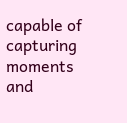capable of capturing moments and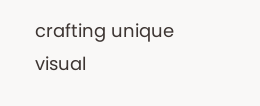crafting unique visual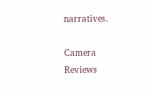narratives.

Camera Reviews